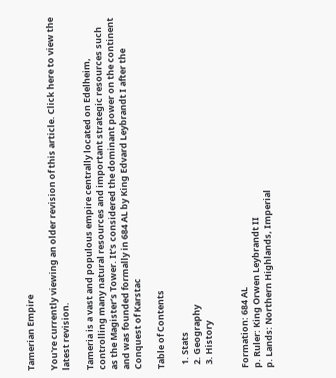Tamerian Empire

You're currently viewing an older revision of this article. Click here to view the latest revision.

Tameria is a vast and populous empire centrally located on Edelheim, controlling many natural resources and important strategic resources such as the Magister’s Tower. It’s considered the dominant power on the continent and was founded formally in 684 AL by King Edvard Leybrandt I after the Conquest of Karstac

Table of Contents

  1. Stats
  2. Geography
  3. History


Formation: 684 AL
p. Ruler: King Orwen Leybrandt II
p. Lands: Northern Highlands, Imperial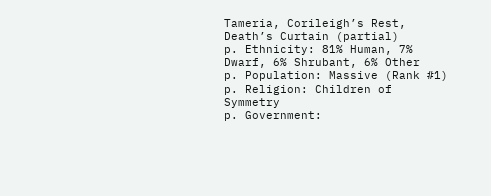Tameria, Corileigh’s Rest, Death’s Curtain (partial)
p. Ethnicity: 81% Human, 7% Dwarf, 6% Shrubant, 6% Other
p. Population: Massive (Rank #1)
p. Religion: Children of Symmetry
p. Government: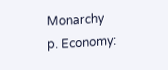Monarchy
p. Economy: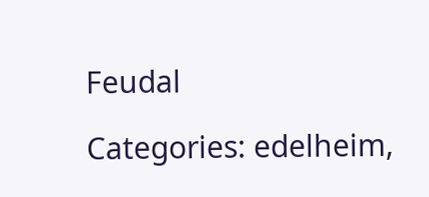Feudal

Categories: edelheim,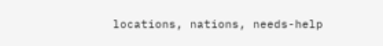locations, nations, needs-help